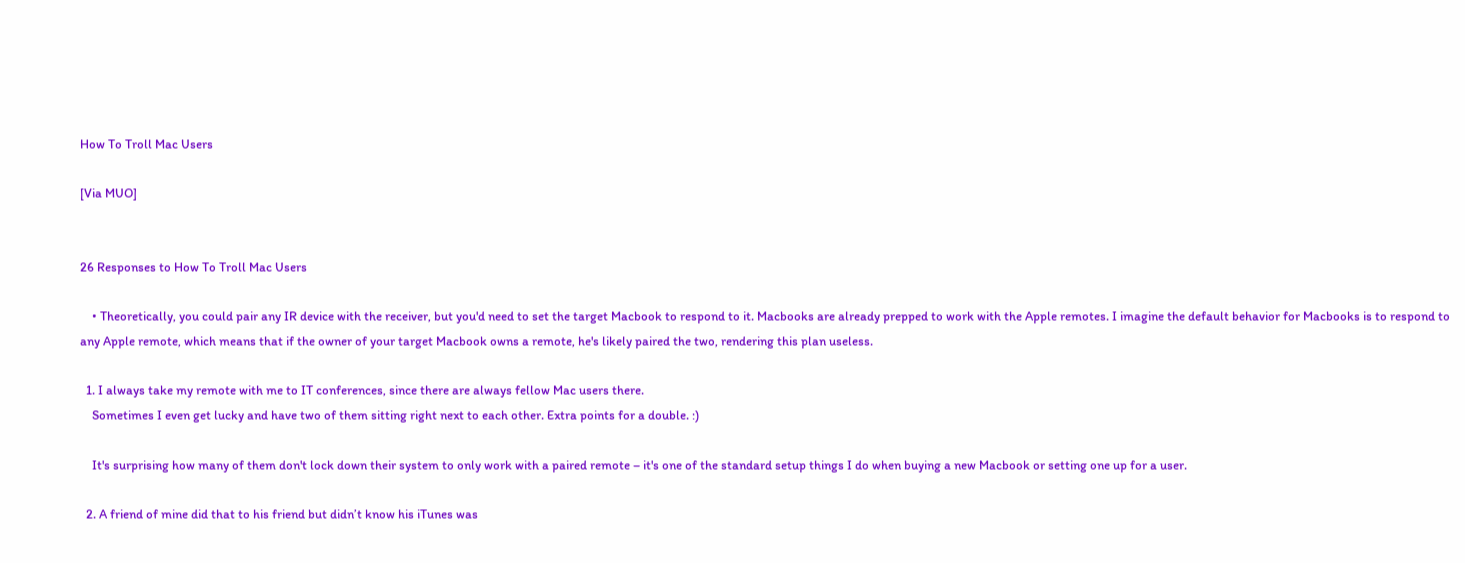How To Troll Mac Users

[Via MUO]


26 Responses to How To Troll Mac Users

    • Theoretically, you could pair any IR device with the receiver, but you'd need to set the target Macbook to respond to it. Macbooks are already prepped to work with the Apple remotes. I imagine the default behavior for Macbooks is to respond to any Apple remote, which means that if the owner of your target Macbook owns a remote, he's likely paired the two, rendering this plan useless.

  1. I always take my remote with me to IT conferences, since there are always fellow Mac users there.
    Sometimes I even get lucky and have two of them sitting right next to each other. Extra points for a double. :)

    It's surprising how many of them don't lock down their system to only work with a paired remote – it's one of the standard setup things I do when buying a new Macbook or setting one up for a user.

  2. A friend of mine did that to his friend but didn’t know his iTunes was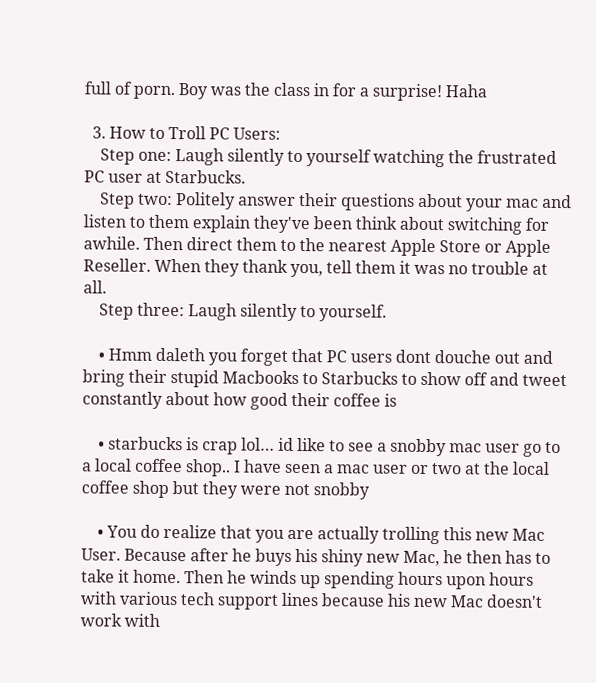full of porn. Boy was the class in for a surprise! Haha

  3. How to Troll PC Users:
    Step one: Laugh silently to yourself watching the frustrated PC user at Starbucks.
    Step two: Politely answer their questions about your mac and listen to them explain they've been think about switching for awhile. Then direct them to the nearest Apple Store or Apple Reseller. When they thank you, tell them it was no trouble at all.
    Step three: Laugh silently to yourself.

    • Hmm daleth you forget that PC users dont douche out and bring their stupid Macbooks to Starbucks to show off and tweet constantly about how good their coffee is

    • starbucks is crap lol… id like to see a snobby mac user go to a local coffee shop.. I have seen a mac user or two at the local coffee shop but they were not snobby

    • You do realize that you are actually trolling this new Mac User. Because after he buys his shiny new Mac, he then has to take it home. Then he winds up spending hours upon hours with various tech support lines because his new Mac doesn't work with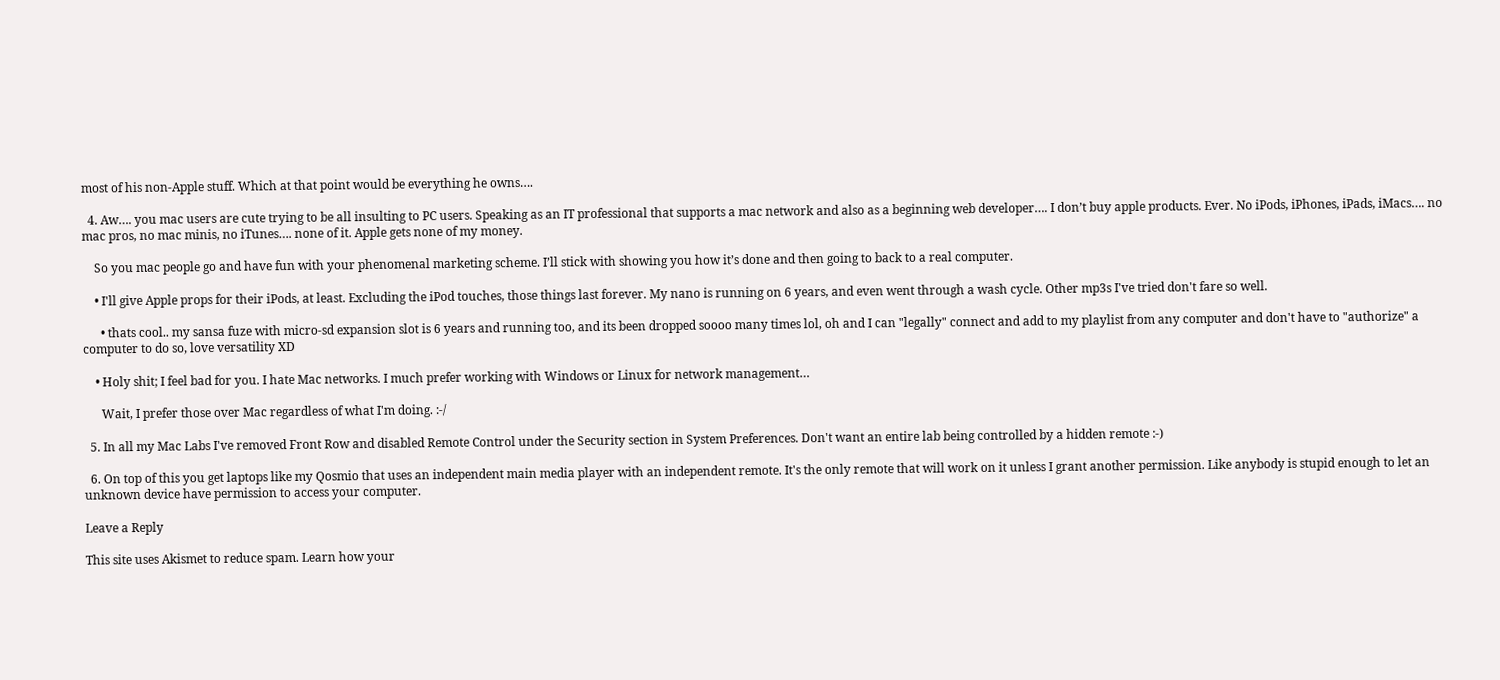most of his non-Apple stuff. Which at that point would be everything he owns….

  4. Aw…. you mac users are cute trying to be all insulting to PC users. Speaking as an IT professional that supports a mac network and also as a beginning web developer…. I don’t buy apple products. Ever. No iPods, iPhones, iPads, iMacs…. no mac pros, no mac minis, no iTunes…. none of it. Apple gets none of my money.

    So you mac people go and have fun with your phenomenal marketing scheme. I’ll stick with showing you how it’s done and then going to back to a real computer.

    • I'll give Apple props for their iPods, at least. Excluding the iPod touches, those things last forever. My nano is running on 6 years, and even went through a wash cycle. Other mp3s I've tried don't fare so well.

      • thats cool.. my sansa fuze with micro-sd expansion slot is 6 years and running too, and its been dropped soooo many times lol, oh and I can "legally" connect and add to my playlist from any computer and don't have to "authorize" a computer to do so, love versatility XD

    • Holy shit; I feel bad for you. I hate Mac networks. I much prefer working with Windows or Linux for network management…

      Wait, I prefer those over Mac regardless of what I'm doing. :-/

  5. In all my Mac Labs I've removed Front Row and disabled Remote Control under the Security section in System Preferences. Don't want an entire lab being controlled by a hidden remote :-)

  6. On top of this you get laptops like my Qosmio that uses an independent main media player with an independent remote. It's the only remote that will work on it unless I grant another permission. Like anybody is stupid enough to let an unknown device have permission to access your computer.

Leave a Reply

This site uses Akismet to reduce spam. Learn how your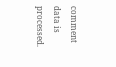comment data is processed.